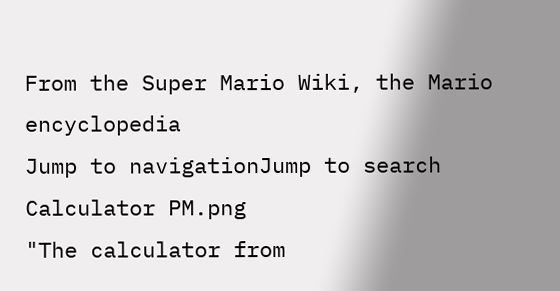From the Super Mario Wiki, the Mario encyclopedia
Jump to navigationJump to search
Calculator PM.png
"The calculator from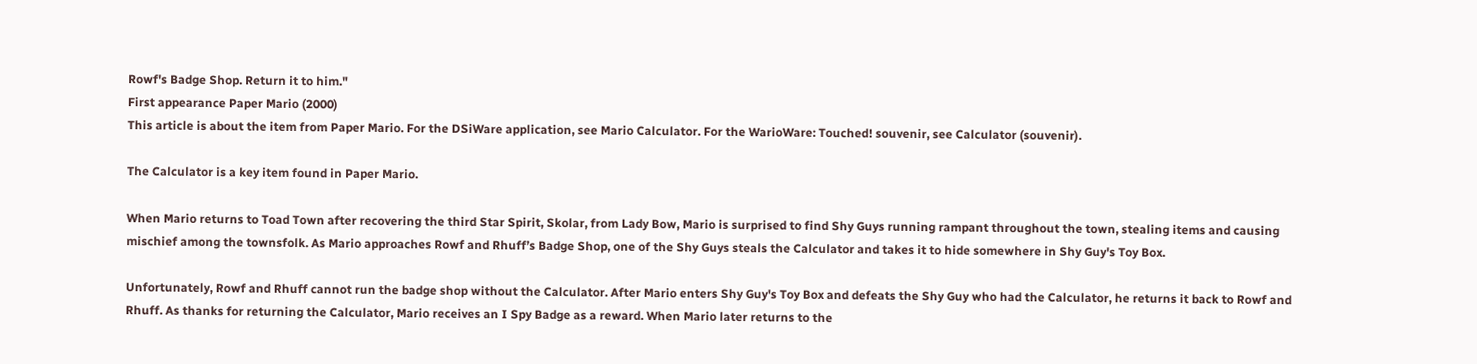Rowf's Badge Shop. Return it to him."
First appearance Paper Mario (2000)
This article is about the item from Paper Mario. For the DSiWare application, see Mario Calculator. For the WarioWare: Touched! souvenir, see Calculator (souvenir).

The Calculator is a key item found in Paper Mario.

When Mario returns to Toad Town after recovering the third Star Spirit, Skolar, from Lady Bow, Mario is surprised to find Shy Guys running rampant throughout the town, stealing items and causing mischief among the townsfolk. As Mario approaches Rowf and Rhuff’s Badge Shop, one of the Shy Guys steals the Calculator and takes it to hide somewhere in Shy Guy's Toy Box.

Unfortunately, Rowf and Rhuff cannot run the badge shop without the Calculator. After Mario enters Shy Guy's Toy Box and defeats the Shy Guy who had the Calculator, he returns it back to Rowf and Rhuff. As thanks for returning the Calculator, Mario receives an I Spy Badge as a reward. When Mario later returns to the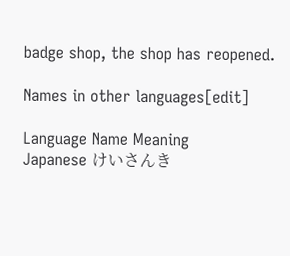badge shop, the shop has reopened.

Names in other languages[edit]

Language Name Meaning
Japanese けいさんき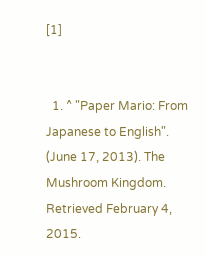[1]


  1. ^ "Paper Mario: From Japanese to English". (June 17, 2013). The Mushroom Kingdom. Retrieved February 4, 2015.